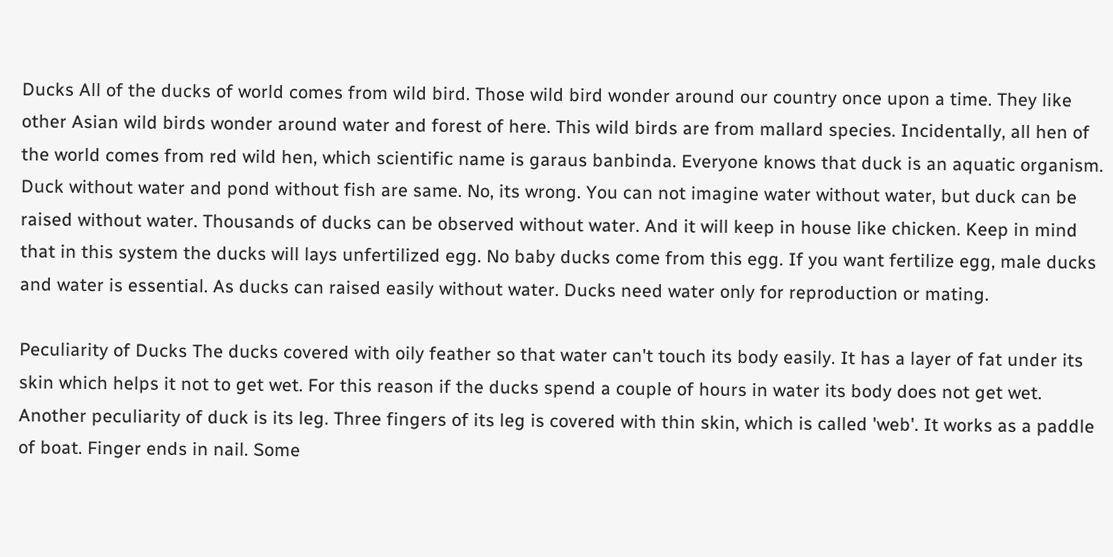Ducks All of the ducks of world comes from wild bird. Those wild bird wonder around our country once upon a time. They like other Asian wild birds wonder around water and forest of here. This wild birds are from mallard species. Incidentally, all hen of the world comes from red wild hen, which scientific name is garaus banbinda. Everyone knows that duck is an aquatic organism. Duck without water and pond without fish are same. No, its wrong. You can not imagine water without water, but duck can be raised without water. Thousands of ducks can be observed without water. And it will keep in house like chicken. Keep in mind that in this system the ducks will lays unfertilized egg. No baby ducks come from this egg. If you want fertilize egg, male ducks and water is essential. As ducks can raised easily without water. Ducks need water only for reproduction or mating.

Peculiarity of Ducks The ducks covered with oily feather so that water can't touch its body easily. It has a layer of fat under its skin which helps it not to get wet. For this reason if the ducks spend a couple of hours in water its body does not get wet. Another peculiarity of duck is its leg. Three fingers of its leg is covered with thin skin, which is called 'web'. It works as a paddle of boat. Finger ends in nail. Some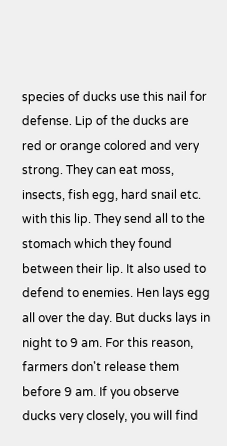species of ducks use this nail for defense. Lip of the ducks are red or orange colored and very strong. They can eat moss, insects, fish egg, hard snail etc. with this lip. They send all to the stomach which they found between their lip. It also used to defend to enemies. Hen lays egg all over the day. But ducks lays in night to 9 am. For this reason, farmers don't release them before 9 am. If you observe ducks very closely, you will find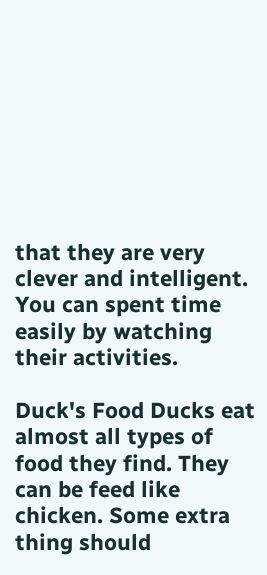that they are very clever and intelligent. You can spent time easily by watching their activities.

Duck's Food Ducks eat almost all types of food they find. They can be feed like chicken. Some extra thing should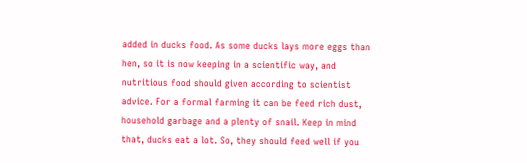added in ducks food. As some ducks lays more eggs than hen, so it is now keeping in a scientific way, and nutritious food should given according to scientist advice. For a formal farming it can be feed rich dust, household garbage and a plenty of snail. Keep in mind that, ducks eat a lot. So, they should feed well if you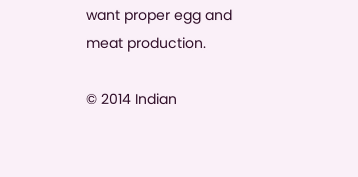want proper egg and meat production.

© 2014 Indian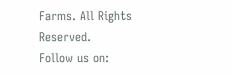Farms. All Rights Reserved.
Follow us on: